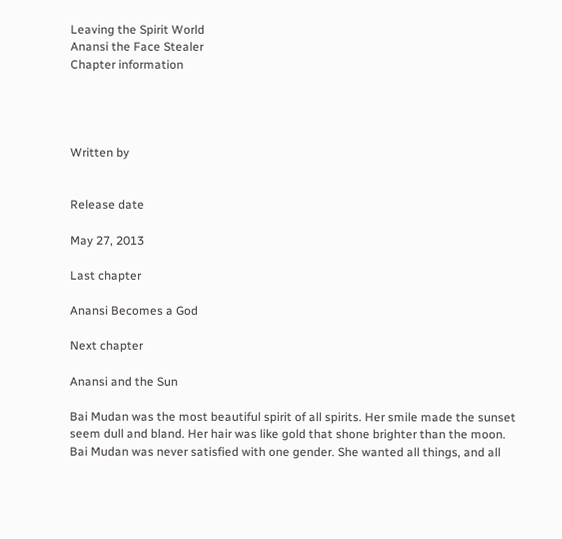Leaving the Spirit World
Anansi the Face Stealer
Chapter information




Written by


Release date

May 27, 2013

Last chapter

Anansi Becomes a God

Next chapter

Anansi and the Sun

Bai Mudan was the most beautiful spirit of all spirits. Her smile made the sunset seem dull and bland. Her hair was like gold that shone brighter than the moon. Bai Mudan was never satisfied with one gender. She wanted all things, and all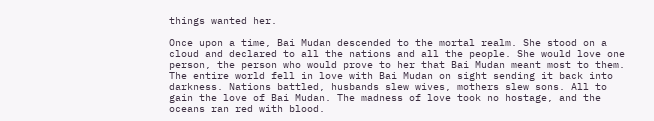things wanted her.

Once upon a time, Bai Mudan descended to the mortal realm. She stood on a cloud and declared to all the nations and all the people. She would love one person, the person who would prove to her that Bai Mudan meant most to them. The entire world fell in love with Bai Mudan on sight sending it back into darkness. Nations battled, husbands slew wives, mothers slew sons. All to gain the love of Bai Mudan. The madness of love took no hostage, and the oceans ran red with blood.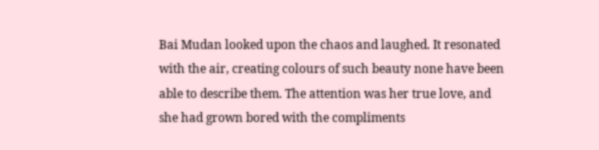Bai Mudan looked upon the chaos and laughed. It resonated with the air, creating colours of such beauty none have been able to describe them. The attention was her true love, and she had grown bored with the compliments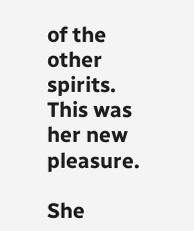of the other spirits. This was her new pleasure.

She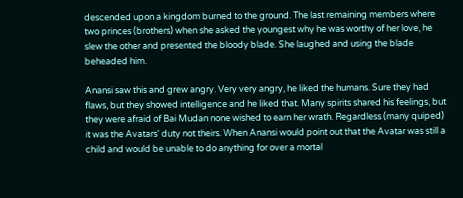descended upon a kingdom burned to the ground. The last remaining members where two princes (brothers) when she asked the youngest why he was worthy of her love, he slew the other and presented the bloody blade. She laughed and using the blade beheaded him.

Anansi saw this and grew angry. Very very angry, he liked the humans. Sure they had flaws, but they showed intelligence and he liked that. Many spirits shared his feelings, but they were afraid of Bai Mudan none wished to earn her wrath. Regardless (many quiped) it was the Avatars' duty not theirs. When Anansi would point out that the Avatar was still a child and would be unable to do anything for over a mortal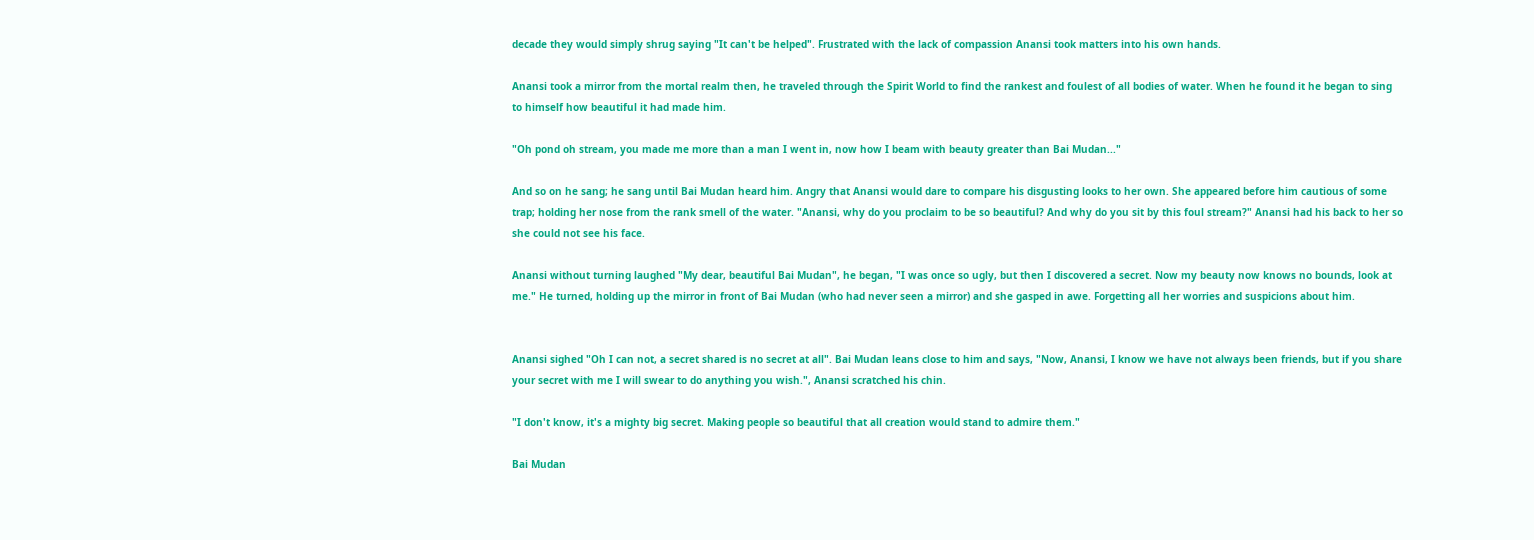decade they would simply shrug saying "It can't be helped". Frustrated with the lack of compassion Anansi took matters into his own hands.

Anansi took a mirror from the mortal realm then, he traveled through the Spirit World to find the rankest and foulest of all bodies of water. When he found it he began to sing to himself how beautiful it had made him.

"Oh pond oh stream, you made me more than a man I went in, now how I beam with beauty greater than Bai Mudan..."

And so on he sang; he sang until Bai Mudan heard him. Angry that Anansi would dare to compare his disgusting looks to her own. She appeared before him cautious of some trap; holding her nose from the rank smell of the water. "Anansi, why do you proclaim to be so beautiful? And why do you sit by this foul stream?" Anansi had his back to her so she could not see his face.

Anansi without turning laughed "My dear, beautiful Bai Mudan", he began, "I was once so ugly, but then I discovered a secret. Now my beauty now knows no bounds, look at me." He turned, holding up the mirror in front of Bai Mudan (who had never seen a mirror) and she gasped in awe. Forgetting all her worries and suspicions about him.


Anansi sighed "Oh I can not, a secret shared is no secret at all". Bai Mudan leans close to him and says, "Now, Anansi, I know we have not always been friends, but if you share your secret with me I will swear to do anything you wish.", Anansi scratched his chin.

"I don't know, it's a mighty big secret. Making people so beautiful that all creation would stand to admire them."

Bai Mudan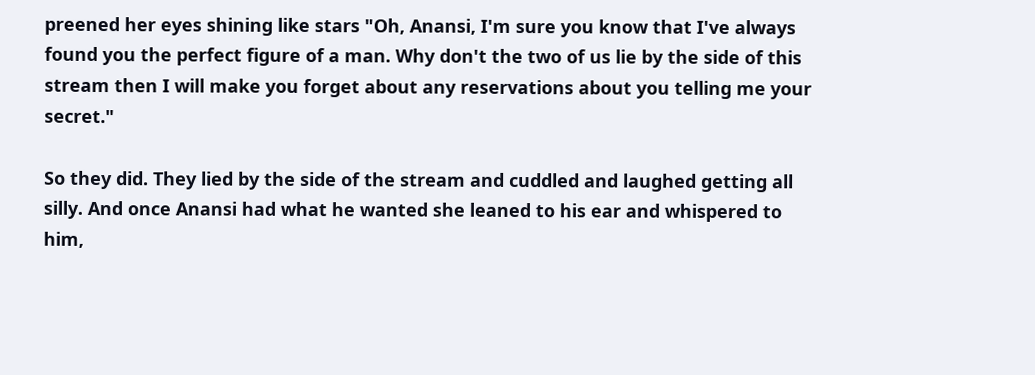preened her eyes shining like stars "Oh, Anansi, I'm sure you know that I've always found you the perfect figure of a man. Why don't the two of us lie by the side of this stream then I will make you forget about any reservations about you telling me your secret."

So they did. They lied by the side of the stream and cuddled and laughed getting all silly. And once Anansi had what he wanted she leaned to his ear and whispered to him,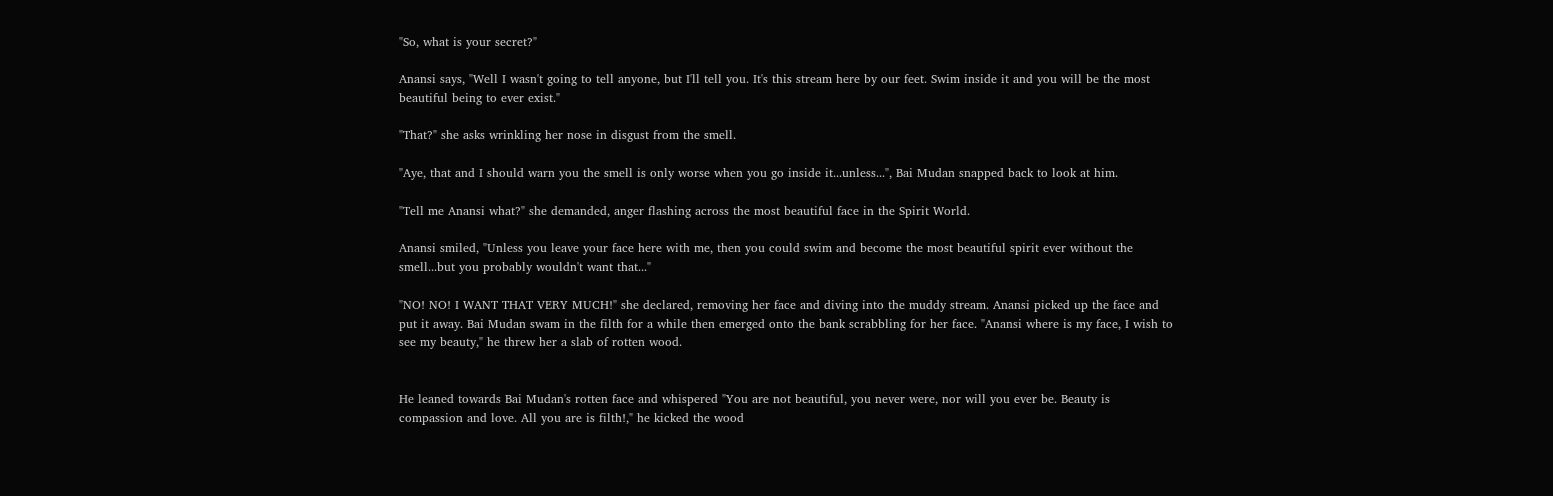"So, what is your secret?"

Anansi says, "Well I wasn't going to tell anyone, but I'll tell you. It's this stream here by our feet. Swim inside it and you will be the most beautiful being to ever exist."

"That?" she asks wrinkling her nose in disgust from the smell.

"Aye, that and I should warn you the smell is only worse when you go inside it...unless...", Bai Mudan snapped back to look at him.

"Tell me Anansi what?" she demanded, anger flashing across the most beautiful face in the Spirit World.

Anansi smiled, "Unless you leave your face here with me, then you could swim and become the most beautiful spirit ever without the smell...but you probably wouldn't want that..."

"NO! NO! I WANT THAT VERY MUCH!" she declared, removing her face and diving into the muddy stream. Anansi picked up the face and put it away. Bai Mudan swam in the filth for a while then emerged onto the bank scrabbling for her face. "Anansi where is my face, I wish to see my beauty," he threw her a slab of rotten wood.


He leaned towards Bai Mudan's rotten face and whispered "You are not beautiful, you never were, nor will you ever be. Beauty is compassion and love. All you are is filth!," he kicked the wood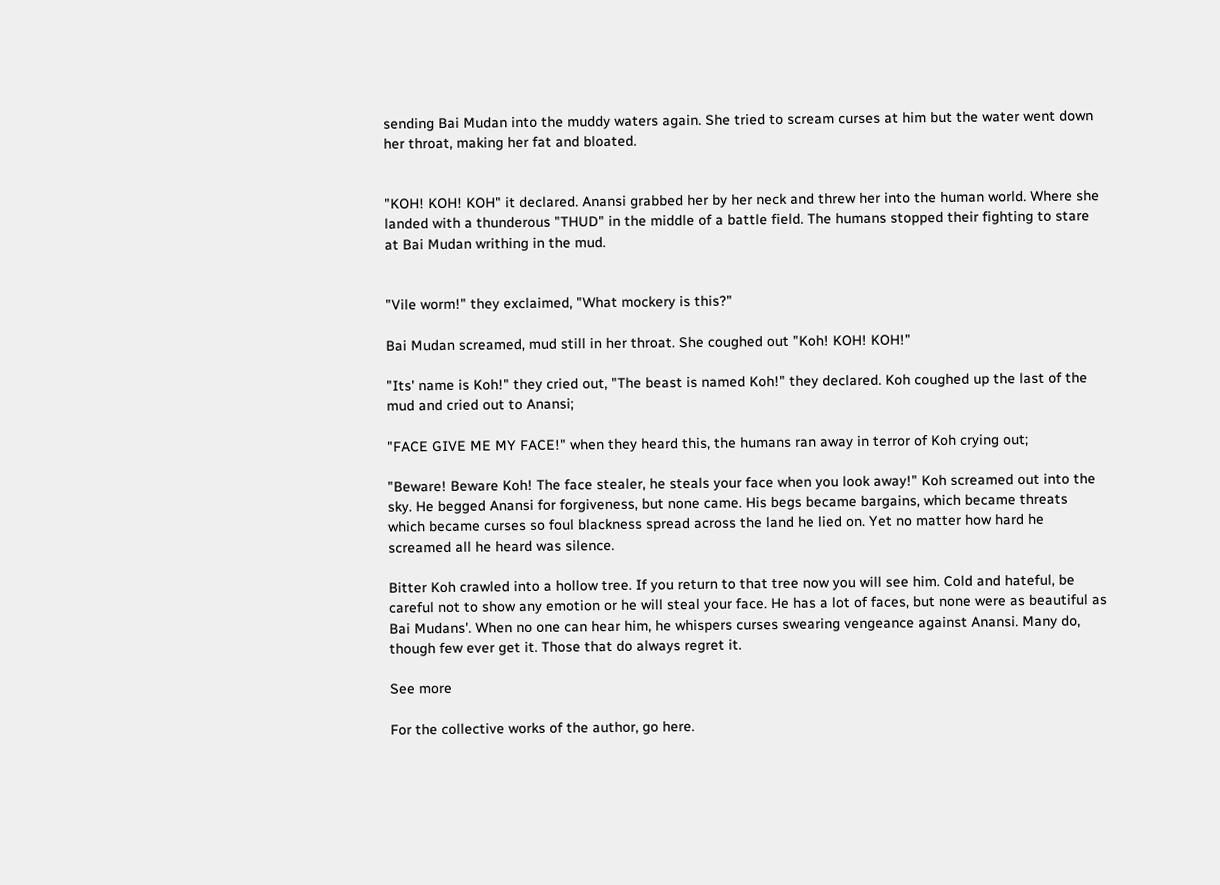sending Bai Mudan into the muddy waters again. She tried to scream curses at him but the water went down her throat, making her fat and bloated.


"KOH! KOH! KOH" it declared. Anansi grabbed her by her neck and threw her into the human world. Where she landed with a thunderous "THUD" in the middle of a battle field. The humans stopped their fighting to stare at Bai Mudan writhing in the mud.


"Vile worm!" they exclaimed, "What mockery is this?"

Bai Mudan screamed, mud still in her throat. She coughed out "Koh! KOH! KOH!"

"Its' name is Koh!" they cried out, "The beast is named Koh!" they declared. Koh coughed up the last of the mud and cried out to Anansi;

"FACE GIVE ME MY FACE!" when they heard this, the humans ran away in terror of Koh crying out;

"Beware! Beware Koh! The face stealer, he steals your face when you look away!" Koh screamed out into the sky. He begged Anansi for forgiveness, but none came. His begs became bargains, which became threats which became curses so foul blackness spread across the land he lied on. Yet no matter how hard he screamed all he heard was silence.

Bitter Koh crawled into a hollow tree. If you return to that tree now you will see him. Cold and hateful, be careful not to show any emotion or he will steal your face. He has a lot of faces, but none were as beautiful as Bai Mudans'. When no one can hear him, he whispers curses swearing vengeance against Anansi. Many do, though few ever get it. Those that do always regret it.

See more

For the collective works of the author, go here.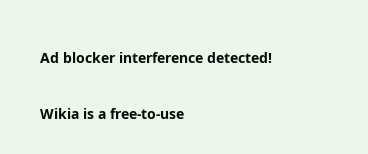Ad blocker interference detected!

Wikia is a free-to-use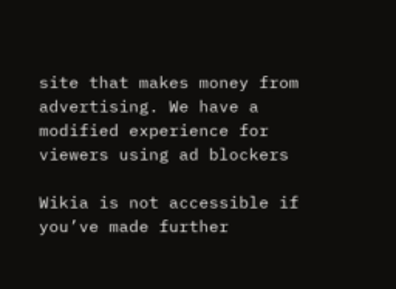site that makes money from advertising. We have a modified experience for viewers using ad blockers

Wikia is not accessible if you’ve made further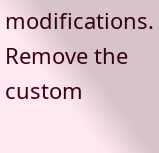modifications. Remove the custom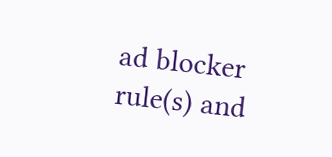ad blocker rule(s) and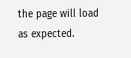the page will load as expected.